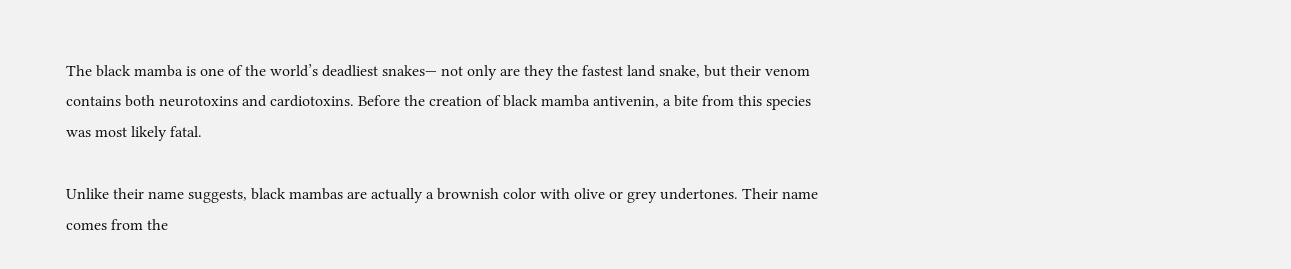The black mamba is one of the world’s deadliest snakes— not only are they the fastest land snake, but their venom contains both neurotoxins and cardiotoxins. Before the creation of black mamba antivenin, a bite from this species was most likely fatal.

Unlike their name suggests, black mambas are actually a brownish color with olive or grey undertones. Their name comes from the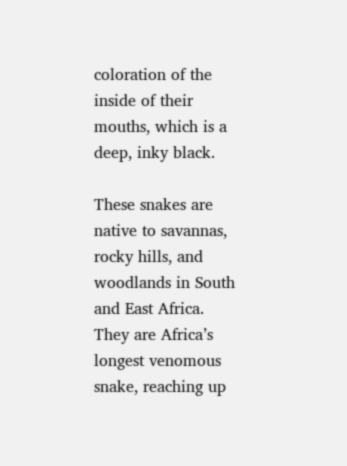coloration of the inside of their mouths, which is a deep, inky black.

These snakes are native to savannas, rocky hills, and woodlands in South and East Africa. They are Africa’s longest venomous snake, reaching up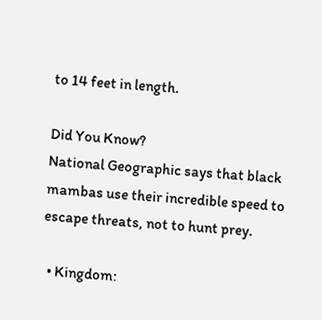to 14 feet in length.

Did You Know?
National Geographic says that black mambas use their incredible speed to escape threats, not to hunt prey.

  • Kingdom: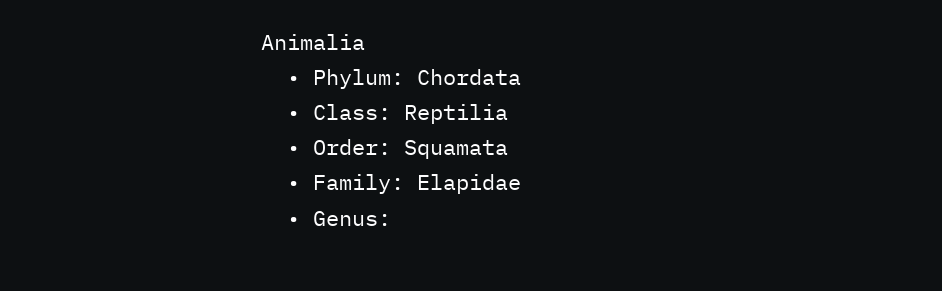Animalia
  • Phylum: Chordata
  • Class: Reptilia
  • Order: Squamata
  • Family: Elapidae
  • Genus: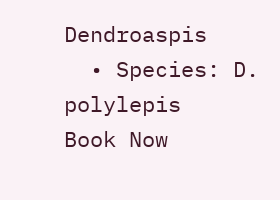Dendroaspis
  • Species: D. polylepis
Book Now